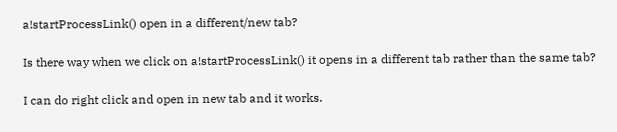a!startProcessLink() open in a different/new tab?

Is there way when we click on a!startProcessLink() it opens in a different tab rather than the same tab?

I can do right click and open in new tab and it works.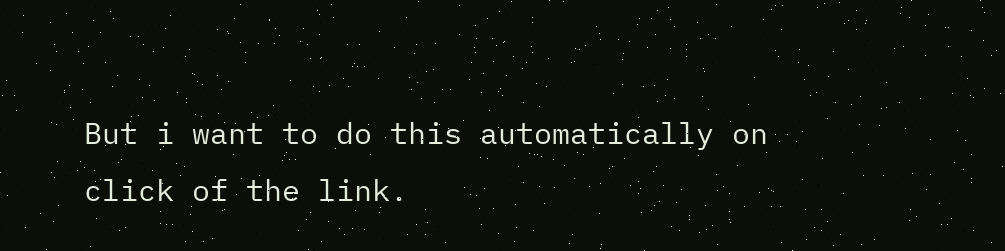But i want to do this automatically on click of the link.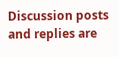Discussion posts and replies are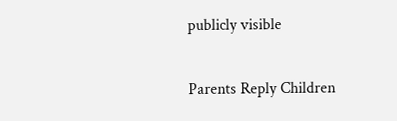publicly visible

Parents Reply Children